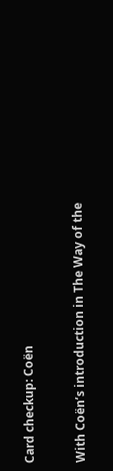Card checkup: Coën

With Coën’s introduction in The Way of the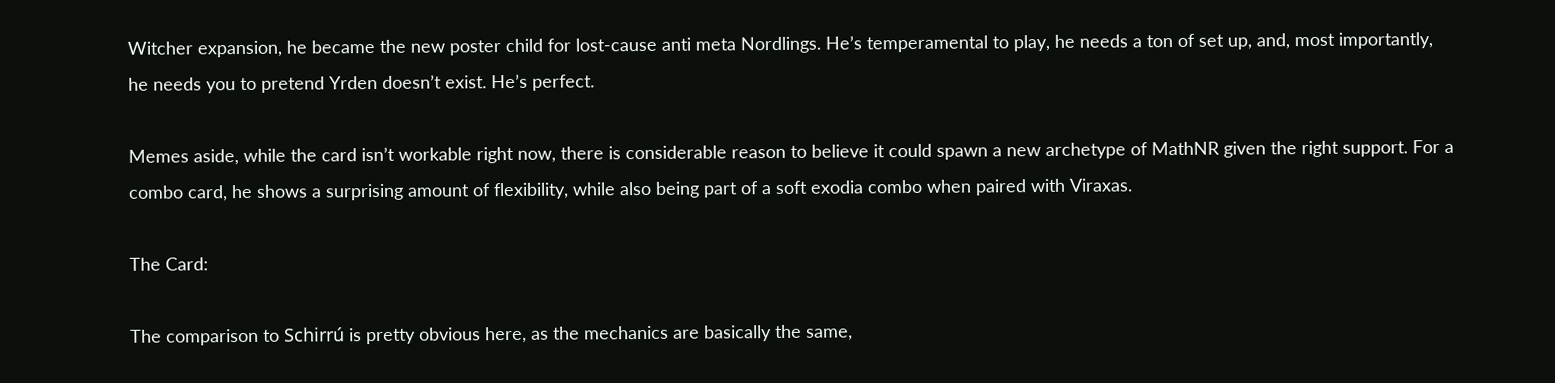Witcher expansion, he became the new poster child for lost-cause anti meta Nordlings. He’s temperamental to play, he needs a ton of set up, and, most importantly, he needs you to pretend Yrden doesn’t exist. He’s perfect.

Memes aside, while the card isn’t workable right now, there is considerable reason to believe it could spawn a new archetype of MathNR given the right support. For a combo card, he shows a surprising amount of flexibility, while also being part of a soft exodia combo when paired with Viraxas.

The Card:

The comparison to Schirrú is pretty obvious here, as the mechanics are basically the same,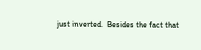just inverted.  Besides the fact that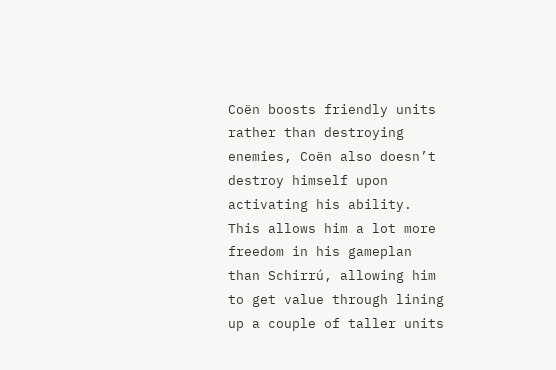Coën boosts friendly units rather than destroying enemies, Coën also doesn’t destroy himself upon activating his ability.  This allows him a lot more freedom in his gameplan than Schirrú, allowing him to get value through lining up a couple of taller units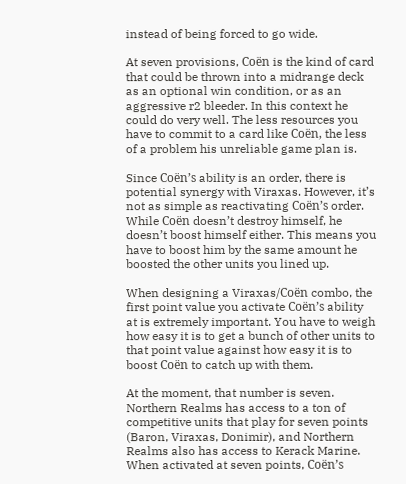instead of being forced to go wide.

At seven provisions, Coën is the kind of card that could be thrown into a midrange deck as an optional win condition, or as an aggressive r2 bleeder. In this context he could do very well. The less resources you have to commit to a card like Coën, the less of a problem his unreliable game plan is.

Since Coën’s ability is an order, there is potential synergy with Viraxas. However, it’s not as simple as reactivating Coën’s order. While Coën doesn’t destroy himself, he doesn’t boost himself either. This means you have to boost him by the same amount he boosted the other units you lined up.

When designing a Viraxas/Coën combo, the first point value you activate Coën’s ability at is extremely important. You have to weigh how easy it is to get a bunch of other units to that point value against how easy it is to boost Coën to catch up with them.

At the moment, that number is seven. Northern Realms has access to a ton of competitive units that play for seven points (Baron, Viraxas, Donimir), and Northern Realms also has access to Kerack Marine. When activated at seven points, Coën’s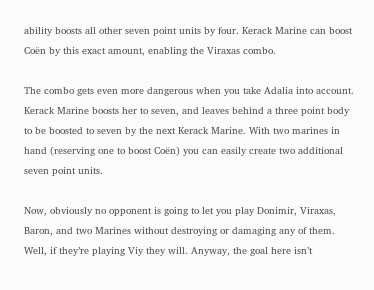ability boosts all other seven point units by four. Kerack Marine can boost Coën by this exact amount, enabling the Viraxas combo.

The combo gets even more dangerous when you take Adalia into account. Kerack Marine boosts her to seven, and leaves behind a three point body to be boosted to seven by the next Kerack Marine. With two marines in hand (reserving one to boost Coën) you can easily create two additional seven point units.

Now, obviously no opponent is going to let you play Donimir, Viraxas, Baron, and two Marines without destroying or damaging any of them. Well, if they’re playing Viy they will. Anyway, the goal here isn’t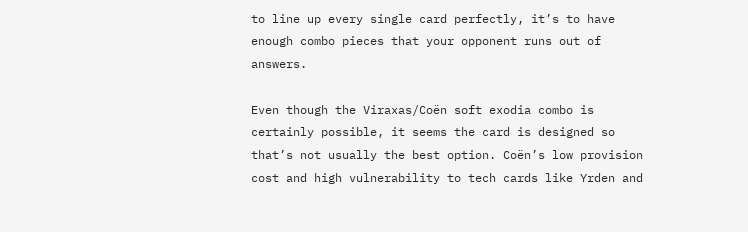to line up every single card perfectly, it’s to have enough combo pieces that your opponent runs out of answers.

Even though the Viraxas/Coën soft exodia combo is certainly possible, it seems the card is designed so that’s not usually the best option. Coën’s low provision cost and high vulnerability to tech cards like Yrden and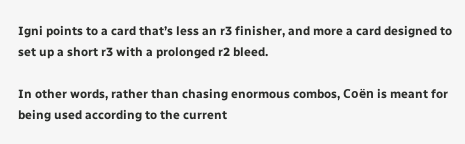Igni points to a card that’s less an r3 finisher, and more a card designed to set up a short r3 with a prolonged r2 bleed.

In other words, rather than chasing enormous combos, Coën is meant for being used according to the current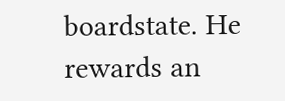boardstate. He rewards an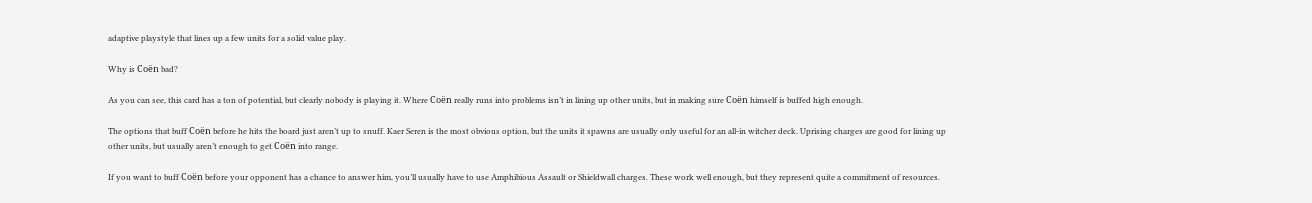adaptive playstyle that lines up a few units for a solid value play.

Why is Coën bad?

As you can see, this card has a ton of potential, but clearly nobody is playing it. Where Coën really runs into problems isn’t in lining up other units, but in making sure Coën himself is buffed high enough.

The options that buff Coën before he hits the board just aren’t up to snuff. Kaer Seren is the most obvious option, but the units it spawns are usually only useful for an all-in witcher deck. Uprising charges are good for lining up other units, but usually aren’t enough to get Coën into range.

If you want to buff Coën before your opponent has a chance to answer him, you’ll usually have to use Amphibious Assault or Shieldwall charges. These work well enough, but they represent quite a commitment of resources.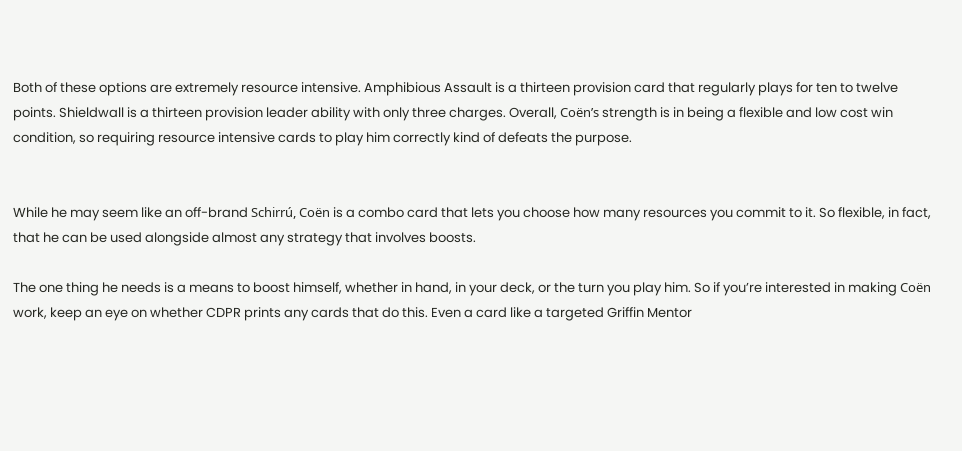Both of these options are extremely resource intensive. Amphibious Assault is a thirteen provision card that regularly plays for ten to twelve points. Shieldwall is a thirteen provision leader ability with only three charges. Overall, Coën’s strength is in being a flexible and low cost win condition, so requiring resource intensive cards to play him correctly kind of defeats the purpose.


While he may seem like an off-brand Schirrú, Coën is a combo card that lets you choose how many resources you commit to it. So flexible, in fact, that he can be used alongside almost any strategy that involves boosts.

The one thing he needs is a means to boost himself, whether in hand, in your deck, or the turn you play him. So if you’re interested in making Coën work, keep an eye on whether CDPR prints any cards that do this. Even a card like a targeted Griffin Mentor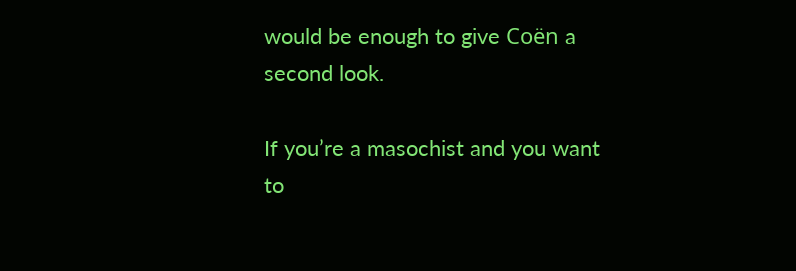would be enough to give Coën a second look.

If you’re a masochist and you want to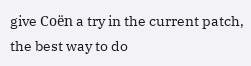give Coën a try in the current patch, the best way to do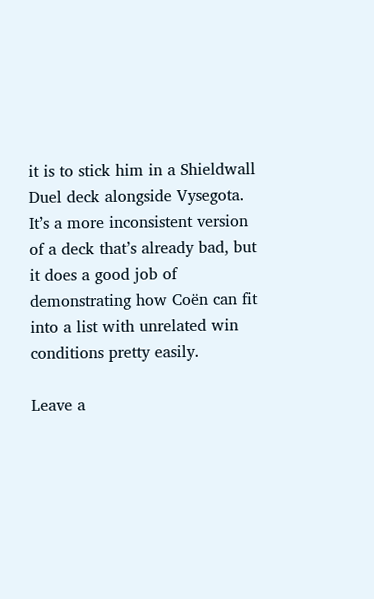it is to stick him in a Shieldwall Duel deck alongside Vysegota. It’s a more inconsistent version of a deck that’s already bad, but it does a good job of demonstrating how Coën can fit into a list with unrelated win conditions pretty easily.

Leave a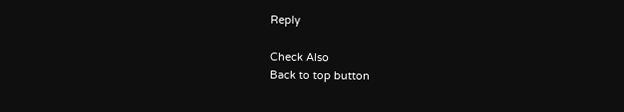Reply

Check Also
Back to top button